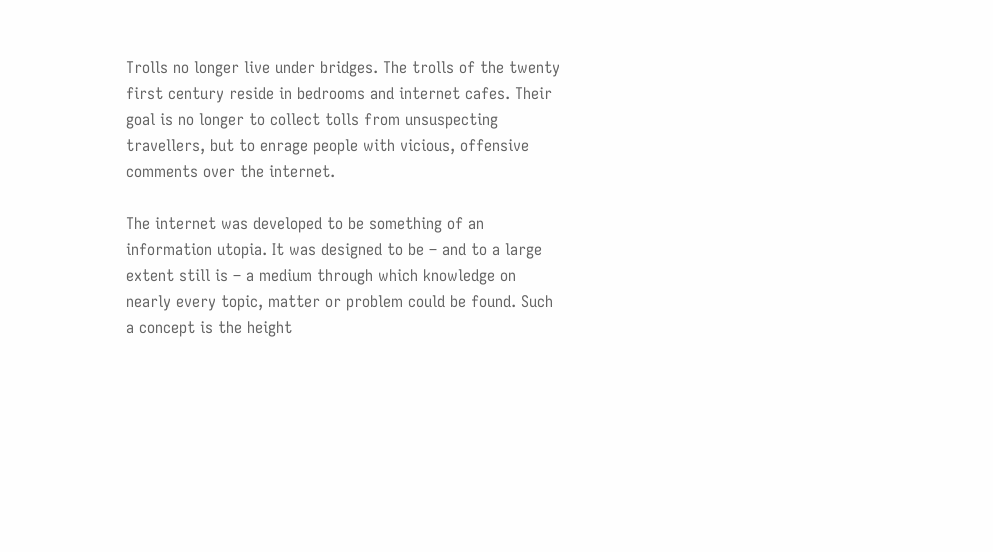Trolls no longer live under bridges. The trolls of the twenty first century reside in bedrooms and internet cafes. Their goal is no longer to collect tolls from unsuspecting travellers, but to enrage people with vicious, offensive comments over the internet.

The internet was developed to be something of an information utopia. It was designed to be – and to a large extent still is – a medium through which knowledge on nearly every topic, matter or problem could be found. Such a concept is the height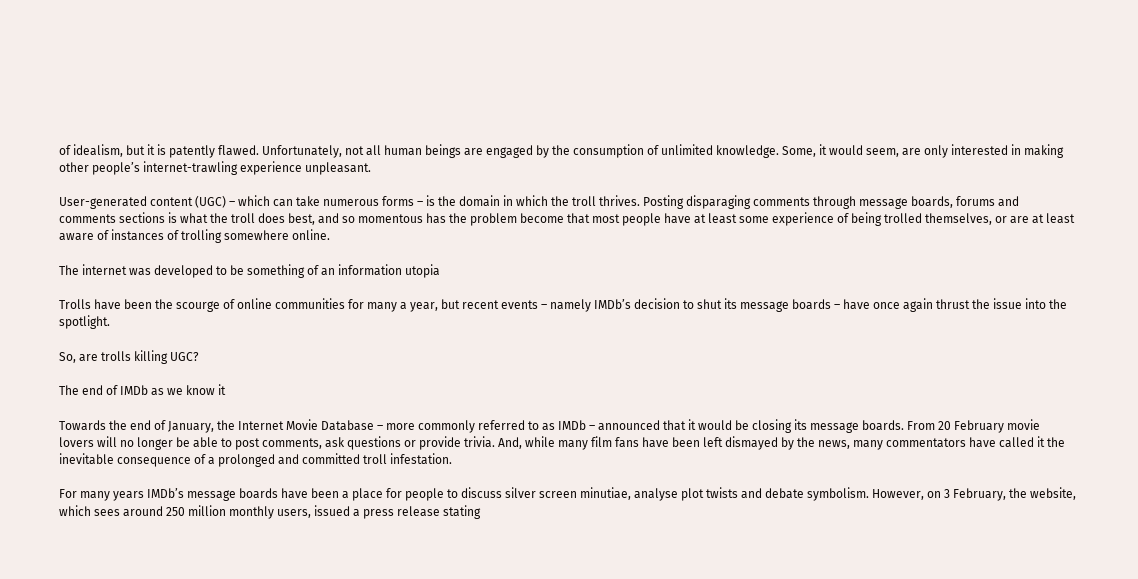of idealism, but it is patently flawed. Unfortunately, not all human beings are engaged by the consumption of unlimited knowledge. Some, it would seem, are only interested in making other people’s internet-trawling experience unpleasant.

User-generated content (UGC) – which can take numerous forms – is the domain in which the troll thrives. Posting disparaging comments through message boards, forums and comments sections is what the troll does best, and so momentous has the problem become that most people have at least some experience of being trolled themselves, or are at least aware of instances of trolling somewhere online.

The internet was developed to be something of an information utopia

Trolls have been the scourge of online communities for many a year, but recent events – namely IMDb’s decision to shut its message boards – have once again thrust the issue into the spotlight.

So, are trolls killing UGC?

The end of IMDb as we know it

Towards the end of January, the Internet Movie Database – more commonly referred to as IMDb – announced that it would be closing its message boards. From 20 February movie lovers will no longer be able to post comments, ask questions or provide trivia. And, while many film fans have been left dismayed by the news, many commentators have called it the inevitable consequence of a prolonged and committed troll infestation.

For many years IMDb’s message boards have been a place for people to discuss silver screen minutiae, analyse plot twists and debate symbolism. However, on 3 February, the website, which sees around 250 million monthly users, issued a press release stating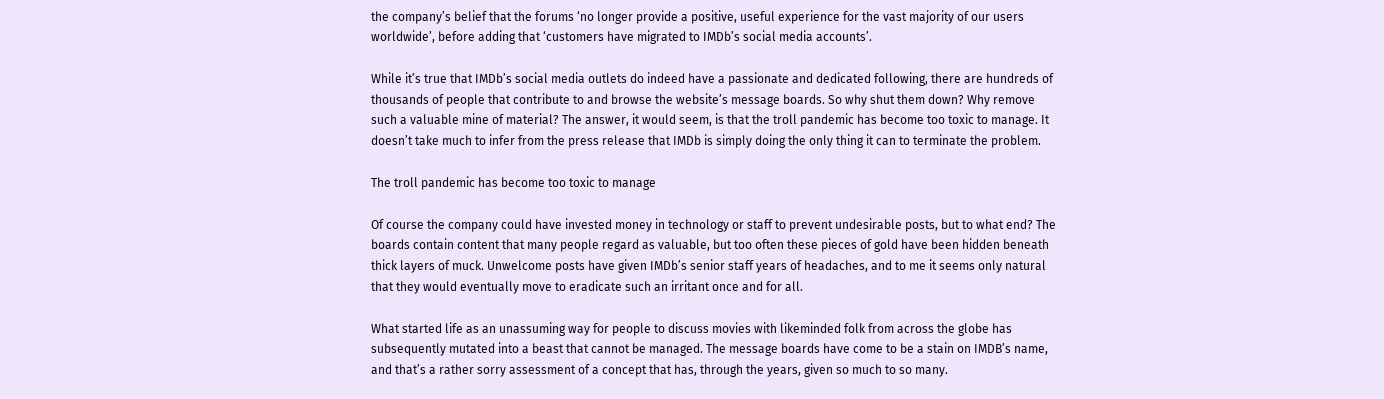the company’s belief that the forums ‘no longer provide a positive, useful experience for the vast majority of our users worldwide’, before adding that ‘customers have migrated to IMDb’s social media accounts’.

While it’s true that IMDb’s social media outlets do indeed have a passionate and dedicated following, there are hundreds of thousands of people that contribute to and browse the website’s message boards. So why shut them down? Why remove such a valuable mine of material? The answer, it would seem, is that the troll pandemic has become too toxic to manage. It doesn’t take much to infer from the press release that IMDb is simply doing the only thing it can to terminate the problem.

The troll pandemic has become too toxic to manage

Of course the company could have invested money in technology or staff to prevent undesirable posts, but to what end? The boards contain content that many people regard as valuable, but too often these pieces of gold have been hidden beneath thick layers of muck. Unwelcome posts have given IMDb’s senior staff years of headaches, and to me it seems only natural that they would eventually move to eradicate such an irritant once and for all.

What started life as an unassuming way for people to discuss movies with likeminded folk from across the globe has subsequently mutated into a beast that cannot be managed. The message boards have come to be a stain on IMDB’s name, and that’s a rather sorry assessment of a concept that has, through the years, given so much to so many.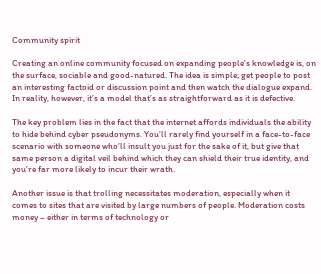Community spirit

Creating an online community focused on expanding people’s knowledge is, on the surface, sociable and good-natured. The idea is simple; get people to post an interesting factoid or discussion point and then watch the dialogue expand. In reality, however, it’s a model that’s as straightforward as it is defective.

The key problem lies in the fact that the internet affords individuals the ability to hide behind cyber pseudonyms. You’ll rarely find yourself in a face-to-face scenario with someone who’ll insult you just for the sake of it, but give that same person a digital veil behind which they can shield their true identity, and you’re far more likely to incur their wrath.

Another issue is that trolling necessitates moderation, especially when it comes to sites that are visited by large numbers of people. Moderation costs money – either in terms of technology or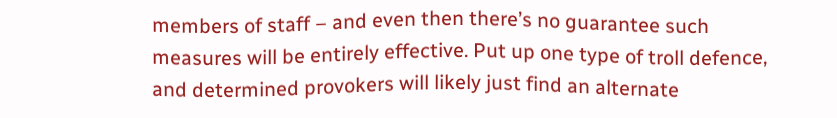members of staff – and even then there’s no guarantee such measures will be entirely effective. Put up one type of troll defence, and determined provokers will likely just find an alternate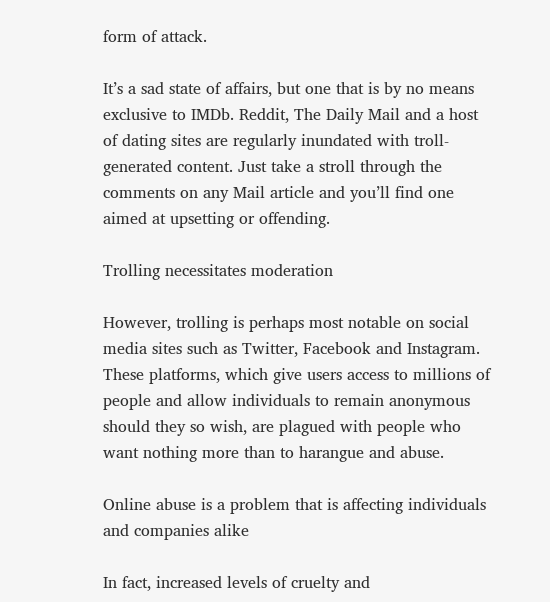form of attack.

It’s a sad state of affairs, but one that is by no means exclusive to IMDb. Reddit, The Daily Mail and a host of dating sites are regularly inundated with troll-generated content. Just take a stroll through the comments on any Mail article and you’ll find one aimed at upsetting or offending.

Trolling necessitates moderation

However, trolling is perhaps most notable on social media sites such as Twitter, Facebook and Instagram. These platforms, which give users access to millions of people and allow individuals to remain anonymous should they so wish, are plagued with people who want nothing more than to harangue and abuse.

Online abuse is a problem that is affecting individuals and companies alike

In fact, increased levels of cruelty and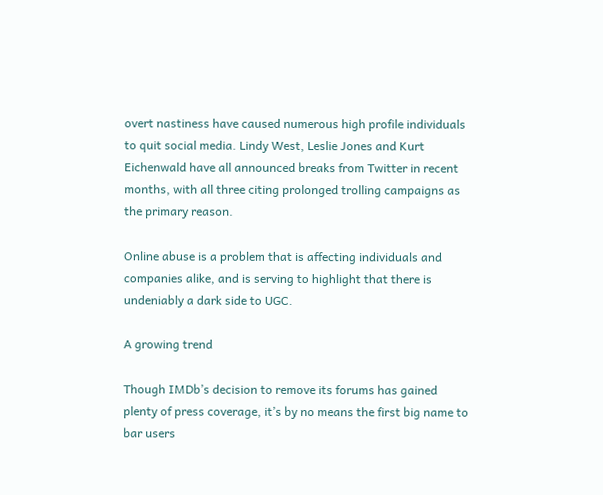overt nastiness have caused numerous high profile individuals to quit social media. Lindy West, Leslie Jones and Kurt Eichenwald have all announced breaks from Twitter in recent months, with all three citing prolonged trolling campaigns as the primary reason.

Online abuse is a problem that is affecting individuals and companies alike, and is serving to highlight that there is undeniably a dark side to UGC.

A growing trend

Though IMDb’s decision to remove its forums has gained plenty of press coverage, it’s by no means the first big name to bar users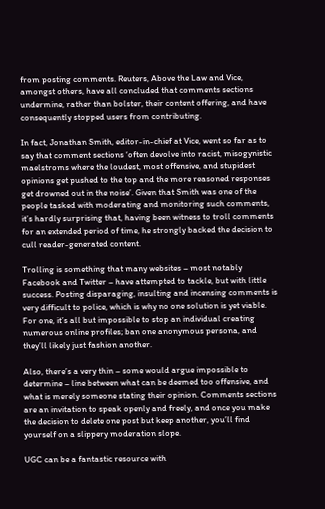from posting comments. Reuters, Above the Law and Vice, amongst others, have all concluded that comments sections undermine, rather than bolster, their content offering, and have consequently stopped users from contributing.

In fact, Jonathan Smith, editor-in-chief at Vice, went so far as to say that comment sections ‘often devolve into racist, misogynistic maelstroms where the loudest, most offensive, and stupidest opinions get pushed to the top and the more reasoned responses get drowned out in the noise’. Given that Smith was one of the people tasked with moderating and monitoring such comments, it’s hardly surprising that, having been witness to troll comments for an extended period of time, he strongly backed the decision to cull reader-generated content.

Trolling is something that many websites – most notably Facebook and Twitter – have attempted to tackle, but with little success. Posting disparaging, insulting and incensing comments is very difficult to police, which is why no one solution is yet viable. For one, it’s all but impossible to stop an individual creating numerous online profiles; ban one anonymous persona, and they’ll likely just fashion another.

Also, there’s a very thin – some would argue impossible to determine – line between what can be deemed too offensive, and what is merely someone stating their opinion. Comments sections are an invitation to speak openly and freely, and once you make the decision to delete one post but keep another, you’ll find yourself on a slippery moderation slope.

UGC can be a fantastic resource with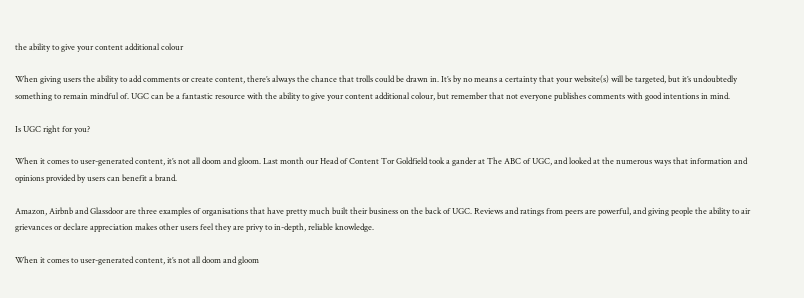the ability to give your content additional colour

When giving users the ability to add comments or create content, there’s always the chance that trolls could be drawn in. It’s by no means a certainty that your website(s) will be targeted, but it’s undoubtedly something to remain mindful of. UGC can be a fantastic resource with the ability to give your content additional colour, but remember that not everyone publishes comments with good intentions in mind.

Is UGC right for you?

When it comes to user-generated content, it’s not all doom and gloom. Last month our Head of Content Tor Goldfield took a gander at The ABC of UGC, and looked at the numerous ways that information and opinions provided by users can benefit a brand.

Amazon, Airbnb and Glassdoor are three examples of organisations that have pretty much built their business on the back of UGC. Reviews and ratings from peers are powerful, and giving people the ability to air grievances or declare appreciation makes other users feel they are privy to in-depth, reliable knowledge.

When it comes to user-generated content, it’s not all doom and gloom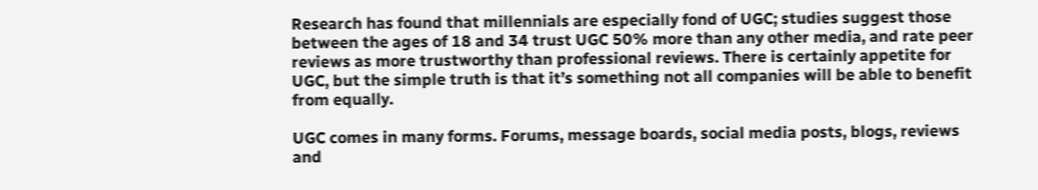Research has found that millennials are especially fond of UGC; studies suggest those between the ages of 18 and 34 trust UGC 50% more than any other media, and rate peer reviews as more trustworthy than professional reviews. There is certainly appetite for UGC, but the simple truth is that it’s something not all companies will be able to benefit from equally.

UGC comes in many forms. Forums, message boards, social media posts, blogs, reviews and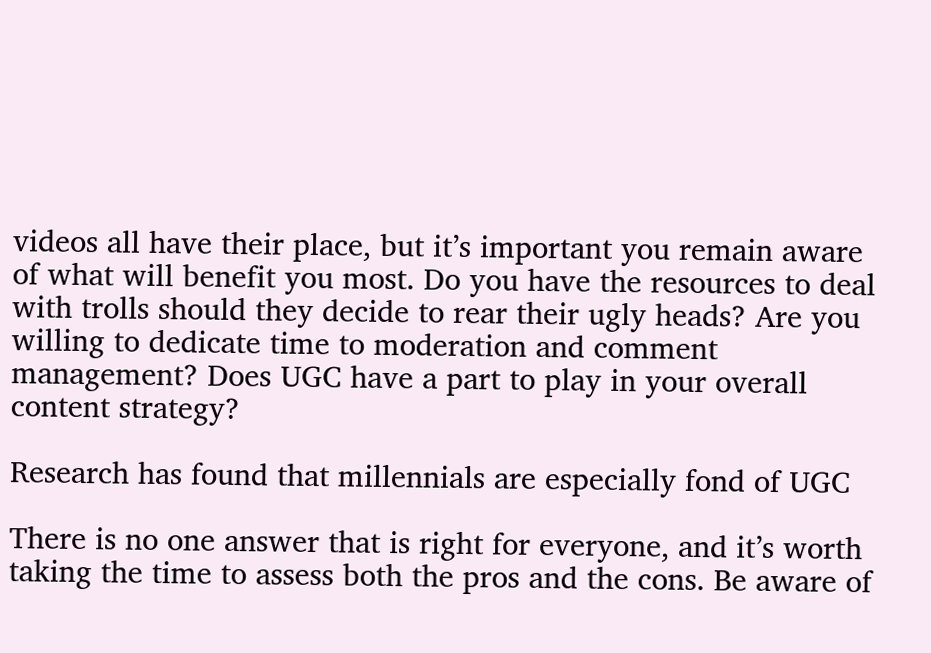videos all have their place, but it’s important you remain aware of what will benefit you most. Do you have the resources to deal with trolls should they decide to rear their ugly heads? Are you willing to dedicate time to moderation and comment management? Does UGC have a part to play in your overall content strategy?

Research has found that millennials are especially fond of UGC

There is no one answer that is right for everyone, and it’s worth taking the time to assess both the pros and the cons. Be aware of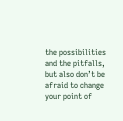the possibilities and the pitfalls, but also don’t be afraid to change your point of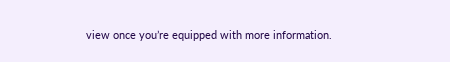view once you’re equipped with more information.